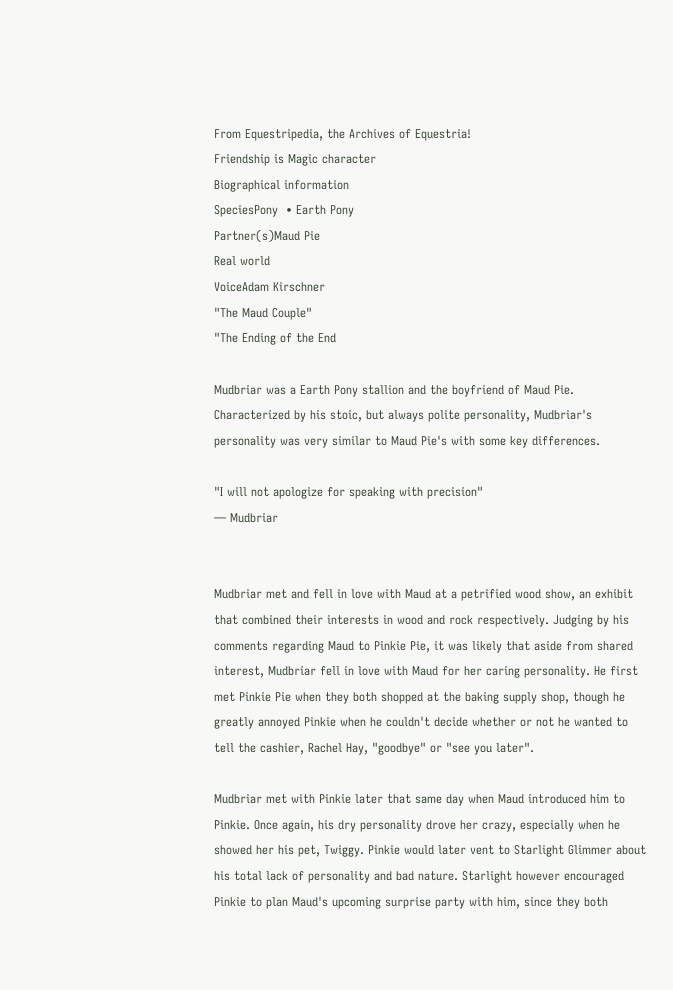From Equestripedia, the Archives of Equestria!
Friendship is Magic character
Biographical information
SpeciesPony  • Earth Pony
Partner(s)Maud Pie
Real world
VoiceAdam Kirschner
"The Maud Couple"
"The Ending of the End

Mudbriar was a Earth Pony stallion and the boyfriend of Maud Pie. Characterized by his stoic, but always polite personality, Mudbriar's personality was very similar to Maud Pie's with some key differences.

"I will not apologize for speaking with precision"
— Mudbriar


Mudbriar met and fell in love with Maud at a petrified wood show, an exhibit that combined their interests in wood and rock respectively. Judging by his comments regarding Maud to Pinkie Pie, it was likely that aside from shared interest, Mudbriar fell in love with Maud for her caring personality. He first met Pinkie Pie when they both shopped at the baking supply shop, though he greatly annoyed Pinkie when he couldn't decide whether or not he wanted to tell the cashier, Rachel Hay, "goodbye" or "see you later".

Mudbriar met with Pinkie later that same day when Maud introduced him to Pinkie. Once again, his dry personality drove her crazy, especially when he showed her his pet, Twiggy. Pinkie would later vent to Starlight Glimmer about his total lack of personality and bad nature. Starlight however encouraged Pinkie to plan Maud's upcoming surprise party with him, since they both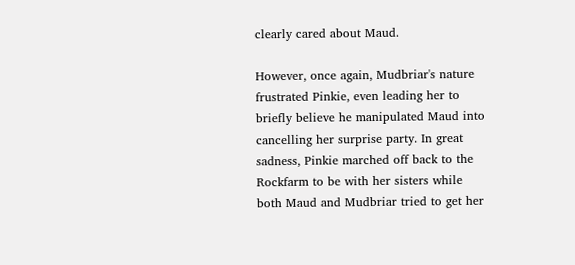clearly cared about Maud.

However, once again, Mudbriar's nature frustrated Pinkie, even leading her to briefly believe he manipulated Maud into cancelling her surprise party. In great sadness, Pinkie marched off back to the Rockfarm to be with her sisters while both Maud and Mudbriar tried to get her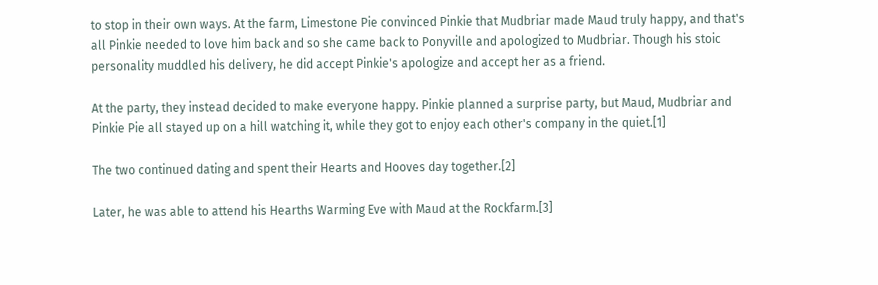to stop in their own ways. At the farm, Limestone Pie convinced Pinkie that Mudbriar made Maud truly happy, and that's all Pinkie needed to love him back and so she came back to Ponyville and apologized to Mudbriar. Though his stoic personality muddled his delivery, he did accept Pinkie's apologize and accept her as a friend.

At the party, they instead decided to make everyone happy. Pinkie planned a surprise party, but Maud, Mudbriar and Pinkie Pie all stayed up on a hill watching it, while they got to enjoy each other's company in the quiet.[1]

The two continued dating and spent their Hearts and Hooves day together.[2]

Later, he was able to attend his Hearths Warming Eve with Maud at the Rockfarm.[3]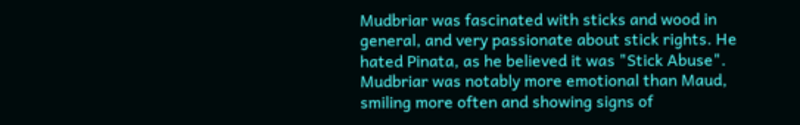Mudbriar was fascinated with sticks and wood in general, and very passionate about stick rights. He hated Pinata, as he believed it was "Stick Abuse". Mudbriar was notably more emotional than Maud, smiling more often and showing signs of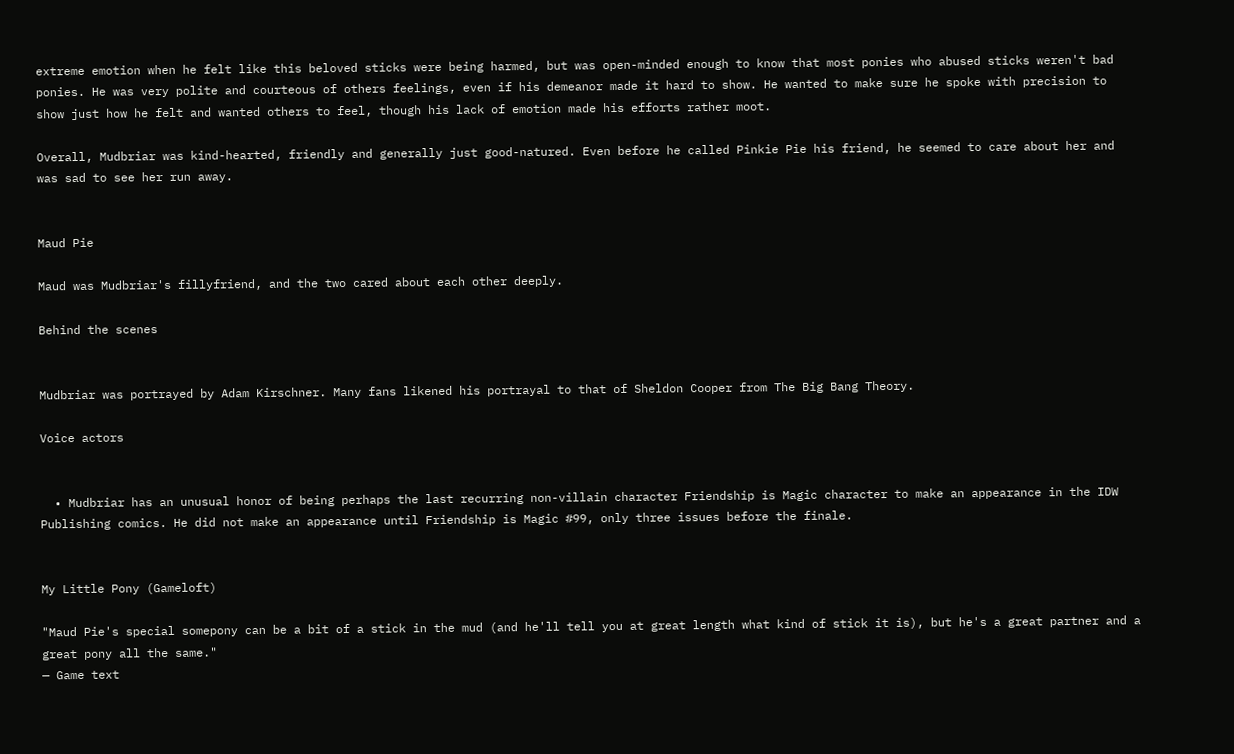extreme emotion when he felt like this beloved sticks were being harmed, but was open-minded enough to know that most ponies who abused sticks weren't bad ponies. He was very polite and courteous of others feelings, even if his demeanor made it hard to show. He wanted to make sure he spoke with precision to show just how he felt and wanted others to feel, though his lack of emotion made his efforts rather moot.

Overall, Mudbriar was kind-hearted, friendly and generally just good-natured. Even before he called Pinkie Pie his friend, he seemed to care about her and was sad to see her run away.


Maud Pie

Maud was Mudbriar's fillyfriend, and the two cared about each other deeply.

Behind the scenes


Mudbriar was portrayed by Adam Kirschner. Many fans likened his portrayal to that of Sheldon Cooper from The Big Bang Theory.

Voice actors


  • Mudbriar has an unusual honor of being perhaps the last recurring non-villain character Friendship is Magic character to make an appearance in the IDW Publishing comics. He did not make an appearance until Friendship is Magic #99, only three issues before the finale.


My Little Pony (Gameloft)

"Maud Pie's special somepony can be a bit of a stick in the mud (and he'll tell you at great length what kind of stick it is), but he's a great partner and a great pony all the same."
— Game text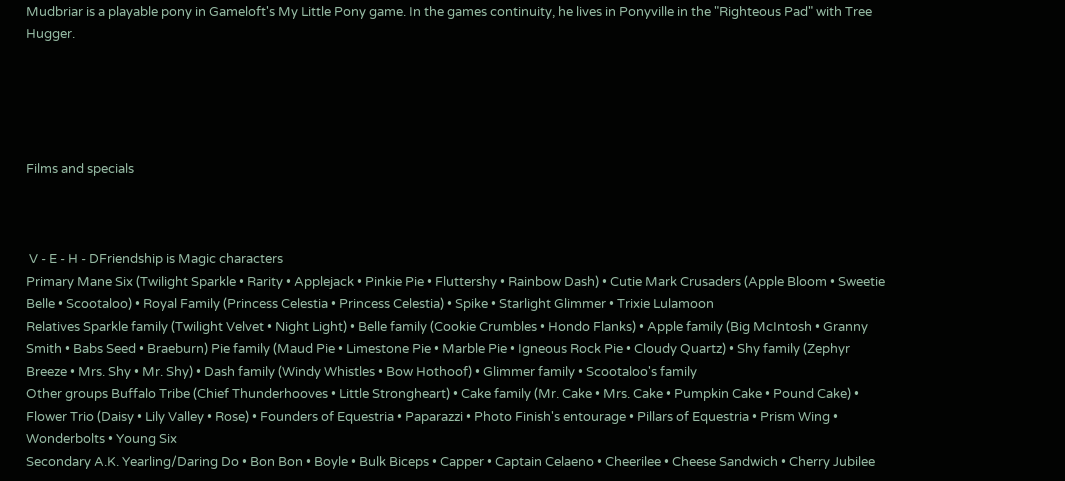Mudbriar is a playable pony in Gameloft's My Little Pony game. In the games continuity, he lives in Ponyville in the "Righteous Pad" with Tree Hugger.





Films and specials



 V - E - H - DFriendship is Magic characters
Primary Mane Six (Twilight Sparkle • Rarity • Applejack • Pinkie Pie • Fluttershy • Rainbow Dash) • Cutie Mark Crusaders (Apple Bloom • Sweetie Belle • Scootaloo) • Royal Family (Princess Celestia • Princess Celestia) • Spike • Starlight Glimmer • Trixie Lulamoon
Relatives Sparkle family (Twilight Velvet • Night Light) • Belle family (Cookie Crumbles • Hondo Flanks) • Apple family (Big McIntosh • Granny Smith • Babs Seed • Braeburn) Pie family (Maud Pie • Limestone Pie • Marble Pie • Igneous Rock Pie • Cloudy Quartz) • Shy family (Zephyr Breeze • Mrs. Shy • Mr. Shy) • Dash family (Windy Whistles • Bow Hothoof) • Glimmer family • Scootaloo's family
Other groups Buffalo Tribe (Chief Thunderhooves • Little Strongheart) • Cake family (Mr. Cake • Mrs. Cake • Pumpkin Cake • Pound Cake) • Flower Trio (Daisy • Lily Valley • Rose) • Founders of Equestria • Paparazzi • Photo Finish's entourage • Pillars of Equestria • Prism Wing • Wonderbolts • Young Six
Secondary A.K. Yearling/Daring Do • Bon Bon • Boyle • Bulk Biceps • Capper • Captain Celaeno • Cheerilee • Cheese Sandwich • Cherry Jubilee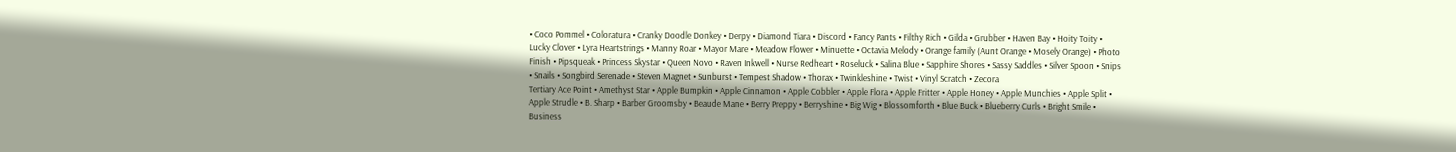• Coco Pommel • Coloratura • Cranky Doodle Donkey • Derpy • Diamond Tiara • Discord • Fancy Pants • Filthy Rich • Gilda • Grubber • Haven Bay • Hoity Toity • Lucky Clover • Lyra Heartstrings • Manny Roar • Mayor Mare • Meadow Flower • Minuette • Octavia Melody • Orange family (Aunt Orange • Mosely Orange) • Photo Finish • Pipsqueak • Princess Skystar • Queen Novo • Raven Inkwell • Nurse Redheart • Roseluck • Salina Blue • Sapphire Shores • Sassy Saddles • Silver Spoon • Snips • Snails • Songbird Serenade • Steven Magnet • Sunburst • Tempest Shadow • Thorax • Twinkleshine • Twist • Vinyl Scratch • Zecora
Tertiary Ace Point • Amethyst Star • Apple Bumpkin • Apple Cinnamon • Apple Cobbler • Apple Flora • Apple Fritter • Apple Honey • Apple Munchies • Apple Split • Apple Strudle • B. Sharp • Barber Groomsby • Beaude Mane • Berry Preppy • Berryshine • Big Wig • Blossomforth • Blue Buck • Blueberry Curls • Bright Smile • Business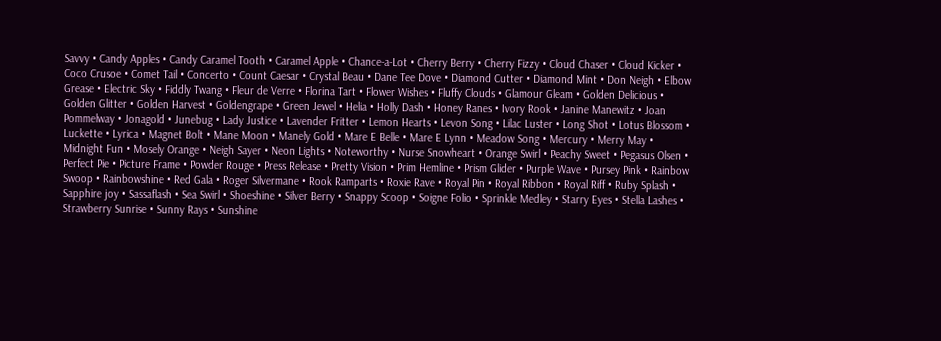Savvy • Candy Apples • Candy Caramel Tooth • Caramel Apple • Chance-a-Lot • Cherry Berry • Cherry Fizzy • Cloud Chaser • Cloud Kicker • Coco Crusoe • Comet Tail • Concerto • Count Caesar • Crystal Beau • Dane Tee Dove • Diamond Cutter • Diamond Mint • Don Neigh • Elbow Grease • Electric Sky • Fiddly Twang • Fleur de Verre • Florina Tart • Flower Wishes • Fluffy Clouds • Glamour Gleam • Golden Delicious • Golden Glitter • Golden Harvest • Goldengrape • Green Jewel • Helia • Holly Dash • Honey Ranes • Ivory Rook • Janine Manewitz • Joan Pommelway • Jonagold • Junebug • Lady Justice • Lavender Fritter • Lemon Hearts • Levon Song • Lilac Luster • Long Shot • Lotus Blossom • Luckette • Lyrica • Magnet Bolt • Mane Moon • Manely Gold • Mare E Belle • Mare E Lynn • Meadow Song • Mercury • Merry May • Midnight Fun • Mosely Orange • Neigh Sayer • Neon Lights • Noteworthy • Nurse Snowheart • Orange Swirl • Peachy Sweet • Pegasus Olsen • Perfect Pie • Picture Frame • Powder Rouge • Press Release • Pretty Vision • Prim Hemline • Prism Glider • Purple Wave • Pursey Pink • Rainbow Swoop • Rainbowshine • Red Gala • Roger Silvermane • Rook Ramparts • Roxie Rave • Royal Pin • Royal Ribbon • Royal Riff • Ruby Splash • Sapphire joy • Sassaflash • Sea Swirl • Shoeshine • Silver Berry • Snappy Scoop • Soigne Folio • Sprinkle Medley • Starry Eyes • Stella Lashes • Strawberry Sunrise • Sunny Rays • Sunshine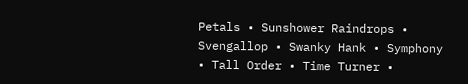Petals • Sunshower Raindrops • Svengallop • Swanky Hank • Symphony • Tall Order • Time Turner •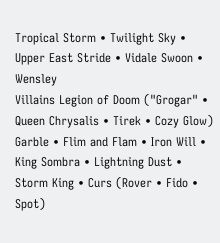Tropical Storm • Twilight Sky • Upper East Stride • Vidale Swoon • Wensley
Villains Legion of Doom ("Grogar" • Queen Chrysalis • Tirek • Cozy Glow) Garble • Flim and Flam • Iron Will • King Sombra • Lightning Dust • Storm King • Curs (Rover • Fido • Spot)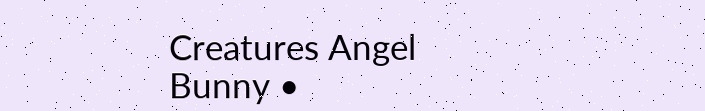Creatures Angel Bunny •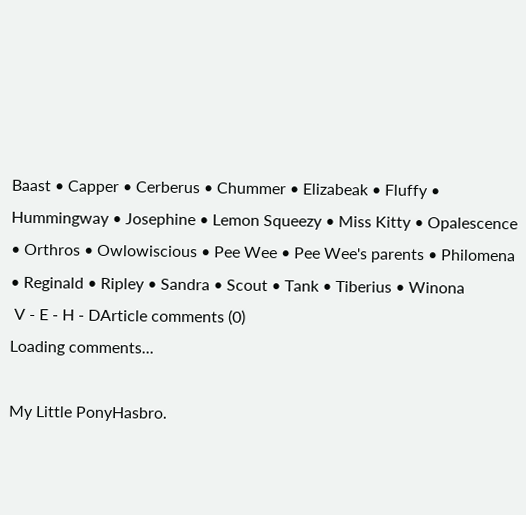Baast • Capper • Cerberus • Chummer • Elizabeak • Fluffy • Hummingway • Josephine • Lemon Squeezy • Miss Kitty • Opalescence • Orthros • Owlowiscious • Pee Wee • Pee Wee's parents • Philomena • Reginald • Ripley • Sandra • Scout • Tank • Tiberius • Winona
 V - E - H - DArticle comments (0)
Loading comments...

My Little PonyHasbro.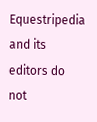Equestripedia and its editors do not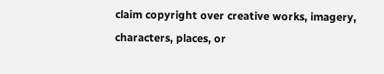claim copyright over creative works, imagery, characters, places, or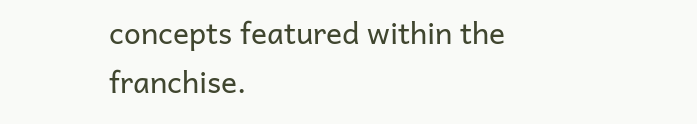concepts featured within the franchise.